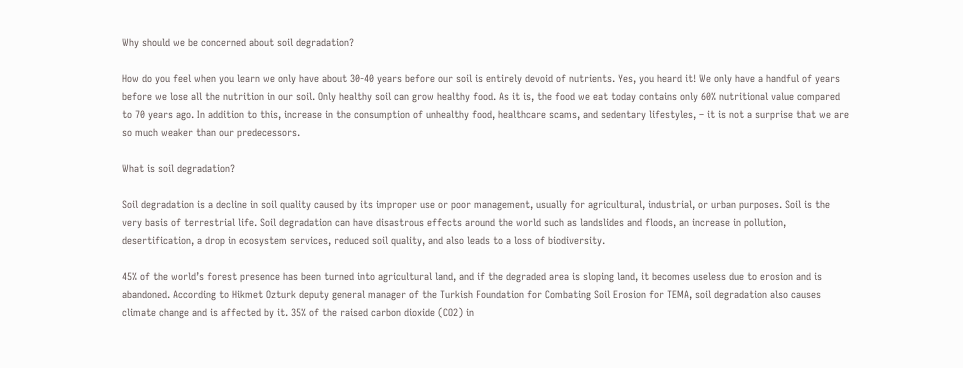Why should we be concerned about soil degradation?

How do you feel when you learn we only have about 30-40 years before our soil is entirely devoid of nutrients. Yes, you heard it! We only have a handful of years before we lose all the nutrition in our soil. Only healthy soil can grow healthy food. As it is, the food we eat today contains only 60% nutritional value compared to 70 years ago. In addition to this, increase in the consumption of unhealthy food, healthcare scams, and sedentary lifestyles, – it is not a surprise that we are so much weaker than our predecessors.

What is soil degradation?

Soil degradation is a decline in soil quality caused by its improper use or poor management, usually for agricultural, industrial, or urban purposes. Soil is the very basis of terrestrial life. Soil degradation can have disastrous effects around the world such as landslides and floods, an increase in pollution, desertification, a drop in ecosystem services, reduced soil quality, and also leads to a loss of biodiversity.

45% of the world’s forest presence has been turned into agricultural land, and if the degraded area is sloping land, it becomes useless due to erosion and is abandoned. According to Hikmet Ozturk deputy general manager of the Turkish Foundation for Combating Soil Erosion for TEMA, soil degradation also causes climate change and is affected by it. 35% of the raised carbon dioxide (CO2) in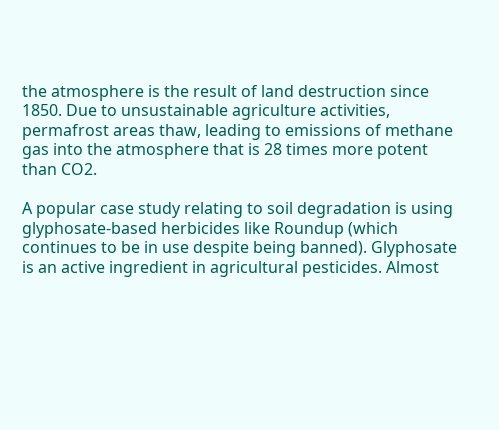the atmosphere is the result of land destruction since 1850. Due to unsustainable agriculture activities, permafrost areas thaw, leading to emissions of methane gas into the atmosphere that is 28 times more potent than CO2.

A popular case study relating to soil degradation is using glyphosate-based herbicides like Roundup (which continues to be in use despite being banned). Glyphosate is an active ingredient in agricultural pesticides. Almost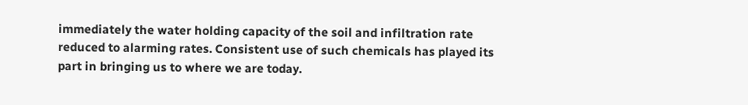immediately the water holding capacity of the soil and infiltration rate reduced to alarming rates. Consistent use of such chemicals has played its part in bringing us to where we are today.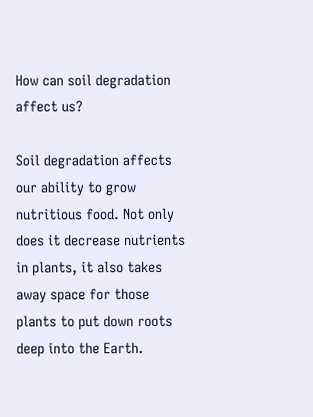How can soil degradation affect us?

Soil degradation affects our ability to grow nutritious food. Not only does it decrease nutrients in plants, it also takes away space for those plants to put down roots deep into the Earth.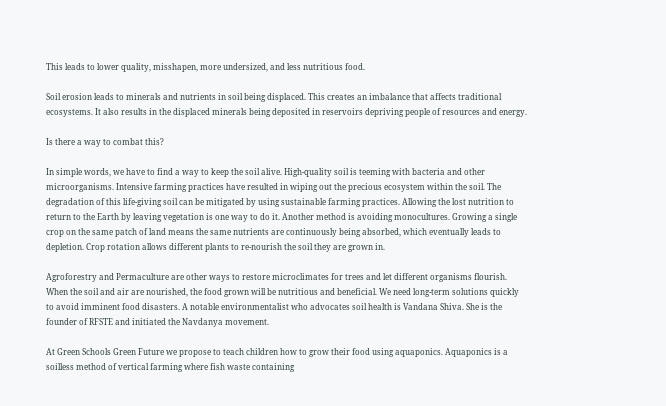This leads to lower quality, misshapen, more undersized, and less nutritious food.

Soil erosion leads to minerals and nutrients in soil being displaced. This creates an imbalance that affects traditional ecosystems. It also results in the displaced minerals being deposited in reservoirs depriving people of resources and energy.

Is there a way to combat this?

In simple words, we have to find a way to keep the soil alive. High-quality soil is teeming with bacteria and other microorganisms. Intensive farming practices have resulted in wiping out the precious ecosystem within the soil. The degradation of this life-giving soil can be mitigated by using sustainable farming practices. Allowing the lost nutrition to return to the Earth by leaving vegetation is one way to do it. Another method is avoiding monocultures. Growing a single crop on the same patch of land means the same nutrients are continuously being absorbed, which eventually leads to depletion. Crop rotation allows different plants to re-nourish the soil they are grown in.

Agroforestry and Permaculture are other ways to restore microclimates for trees and let different organisms flourish. When the soil and air are nourished, the food grown will be nutritious and beneficial. We need long-term solutions quickly to avoid imminent food disasters. A notable environmentalist who advocates soil health is Vandana Shiva. She is the founder of RFSTE and initiated the Navdanya movement.

At Green Schools Green Future we propose to teach children how to grow their food using aquaponics. Aquaponics is a soilless method of vertical farming where fish waste containing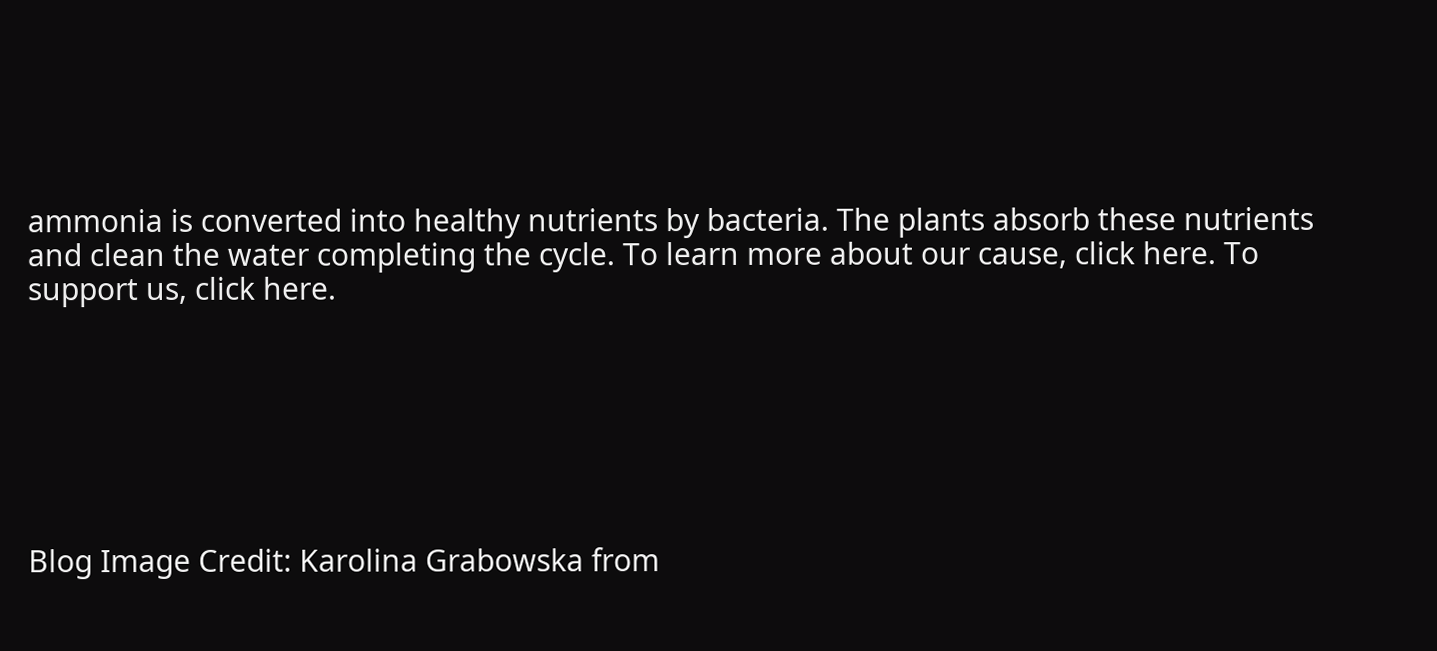ammonia is converted into healthy nutrients by bacteria. The plants absorb these nutrients and clean the water completing the cycle. To learn more about our cause, click here. To support us, click here.







Blog Image Credit: Karolina Grabowska from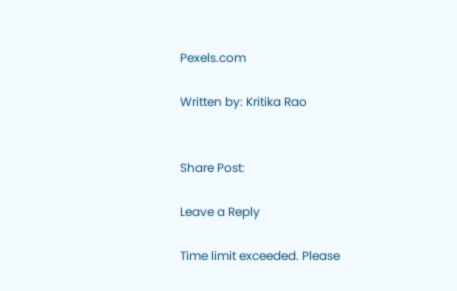Pexels.com

Written by: Kritika Rao


Share Post:

Leave a Reply

Time limit exceeded. Please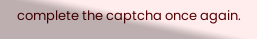complete the captcha once again.